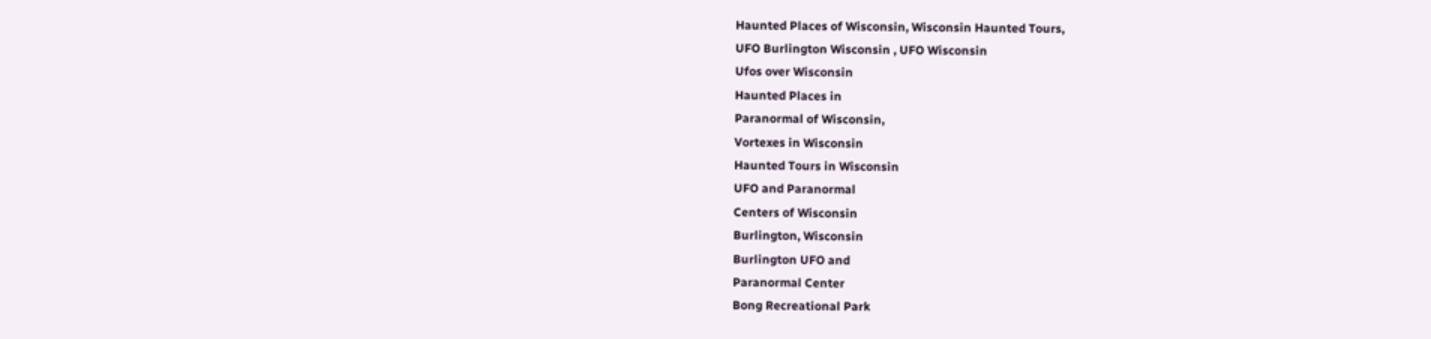Haunted Places of Wisconsin, Wisconsin Haunted Tours,
UFO Burlington Wisconsin , UFO Wisconsin
Ufos over Wisconsin
Haunted Places in
Paranormal of Wisconsin,
Vortexes in Wisconsin
Haunted Tours in Wisconsin
UFO and Paranormal
Centers of Wisconsin
Burlington, Wisconsin
Burlington UFO and
Paranormal Center
Bong Recreational Park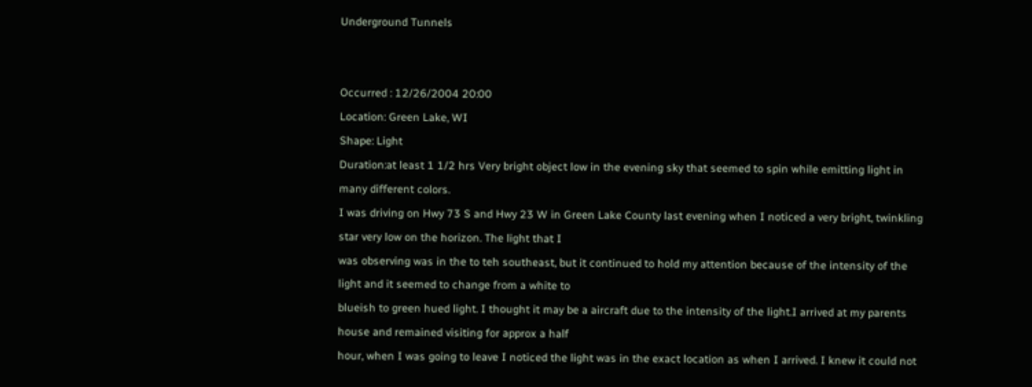Underground Tunnels


Occurred : 12/26/2004 20:00
Location: Green Lake, WI
Shape: Light
Duration:at least 1 1/2 hrs Very bright object low in the evening sky that seemed to spin while emitting light in many different colors.
I was driving on Hwy 73 S and Hwy 23 W in Green Lake County last evening when I noticed a very bright, twinkling star very low on the horizon. The light that I
was observing was in the to teh southeast, but it continued to hold my attention because of the intensity of the light and it seemed to change from a white to
blueish to green hued light. I thought it may be a aircraft due to the intensity of the light.I arrived at my parents house and remained visiting for approx a half
hour, when I was going to leave I noticed the light was in the exact location as when I arrived. I knew it could not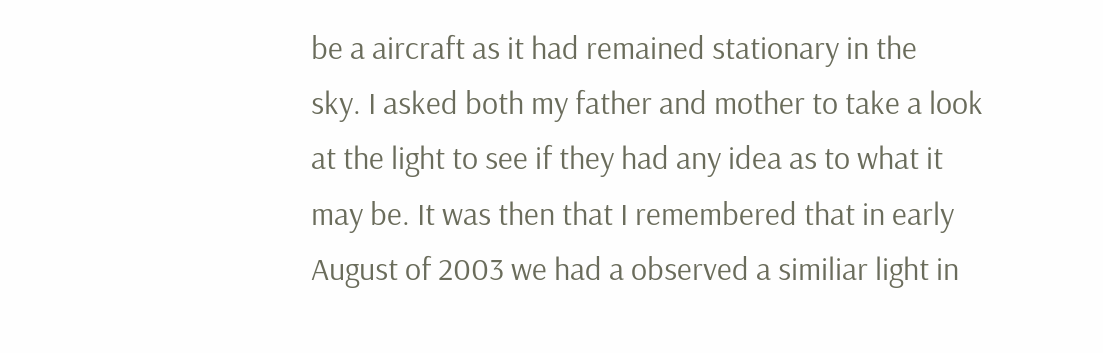be a aircraft as it had remained stationary in the
sky. I asked both my father and mother to take a look at the light to see if they had any idea as to what it may be. It was then that I remembered that in early
August of 2003 we had a observed a similiar light in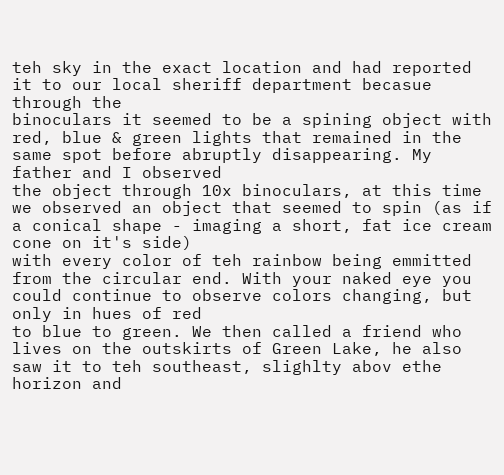teh sky in the exact location and had reported it to our local sheriff department becasue through the
binoculars it seemed to be a spining object with red, blue & green lights that remained in the same spot before abruptly disappearing. My father and I observed
the object through 10x binoculars, at this time we observed an object that seemed to spin (as if a conical shape - imaging a short, fat ice cream cone on it's side)
with every color of teh rainbow being emmitted from the circular end. With your naked eye you could continue to observe colors changing, but only in hues of red
to blue to green. We then called a friend who lives on the outskirts of Green Lake, he also saw it to teh southeast, slighlty abov ethe horizon and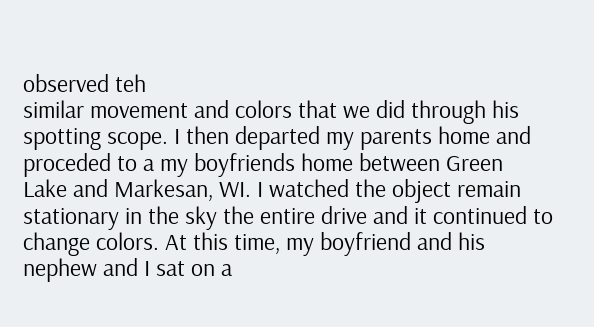observed teh
similar movement and colors that we did through his spotting scope. I then departed my parents home and proceded to a my boyfriends home between Green
Lake and Markesan, WI. I watched the object remain stationary in the sky the entire drive and it continued to change colors. At this time, my boyfriend and his
nephew and I sat on a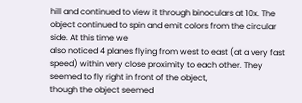hill and continued to view it through binoculars at 10x. The object continued to spin and emit colors from the circular side. At this time we
also noticed 4 planes flying from west to east (at a very fast speed) within very close proximity to each other. They seemed to fly right in front of the object,
though the object seemed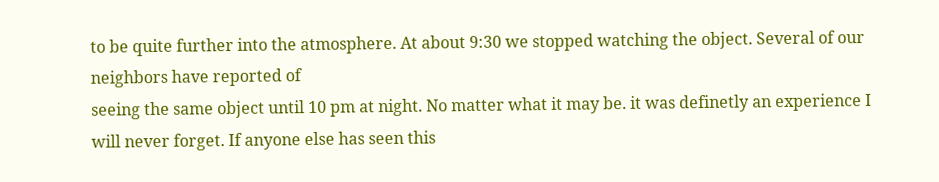to be quite further into the atmosphere. At about 9:30 we stopped watching the object. Several of our neighbors have reported of
seeing the same object until 10 pm at night. No matter what it may be. it was definetly an experience I will never forget. If anyone else has seen this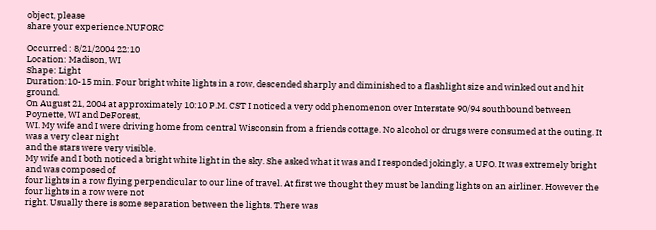object, please
share your experience.NUFORC

Occurred : 8/21/2004 22:10
Location: Madison, WI
Shape: Light
Duration:10-15 min. Four bright white lights in a row, descended sharply and diminished to a flashlight size and winked out and hit ground.
On August 21, 2004 at approximately 10:10 P.M. CST I noticed a very odd phenomenon over Interstate 90/94 southbound between Poynette, WI and DeForest,
WI. My wife and I were driving home from central Wisconsin from a friends cottage. No alcohol or drugs were consumed at the outing. It was a very clear night
and the stars were very visible.
My wife and I both noticed a bright white light in the sky. She asked what it was and I responded jokingly, a UFO. It was extremely bright and was composed of
four lights in a row flying perpendicular to our line of travel. At first we thought they must be landing lights on an airliner. However the four lights in a row were not
right. Usually there is some separation between the lights. There was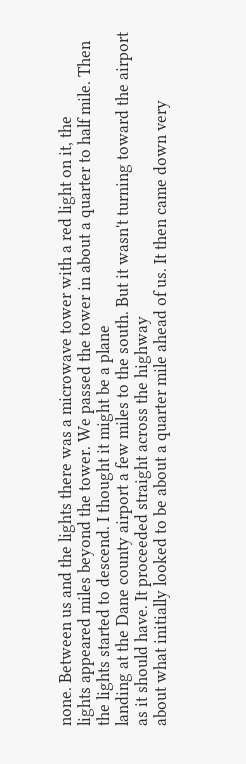none. Between us and the lights there was a microwave tower with a red light on it, the
lights appeared miles beyond the tower. We passed the tower in about a quarter to half mile. Then the lights started to descend. I thought it might be a plane
landing at the Dane county airport a few miles to the south. But it wasn't turning toward the airport as it should have. It proceeded straight across the highway
about what initially looked to be about a quarter mile ahead of us. It then came down very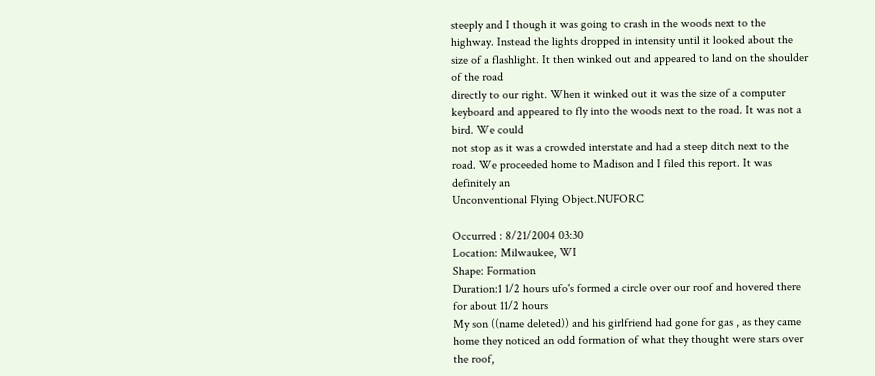steeply and I though it was going to crash in the woods next to the
highway. Instead the lights dropped in intensity until it looked about the size of a flashlight. It then winked out and appeared to land on the shoulder of the road
directly to our right. When it winked out it was the size of a computer keyboard and appeared to fly into the woods next to the road. It was not a bird. We could
not stop as it was a crowded interstate and had a steep ditch next to the road. We proceeded home to Madison and I filed this report. It was definitely an
Unconventional Flying Object.NUFORC

Occurred : 8/21/2004 03:30
Location: Milwaukee, WI
Shape: Formation
Duration:1 1/2 hours ufo's formed a circle over our roof and hovered there for about 11/2 hours
My son ((name deleted)) and his girlfriend had gone for gas , as they came home they noticed an odd formation of what they thought were stars over the roof,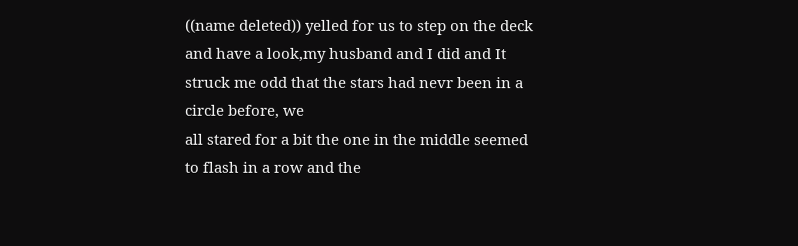((name deleted)) yelled for us to step on the deck and have a look,my husband and I did and It struck me odd that the stars had nevr been in a circle before, we
all stared for a bit the one in the middle seemed to flash in a row and the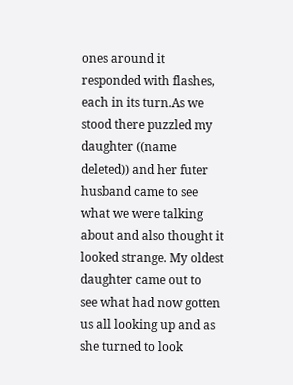ones around it responded with flashes, each in its turn.As we stood there puzzled my
daughter ((name deleted)) and her futer husband came to see what we were talking about and also thought it looked strange. My oldest daughter came out to
see what had now gotten us all looking up and as she turned to look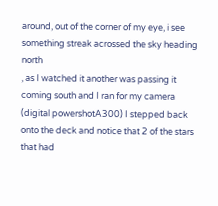around, out of the corner of my eye, i see something streak acrossed the sky heading north
, as I watched it another was passing it coming south and I ran for my camera (digital powershotA300) I stepped back onto the deck and notice that 2 of the stars
that had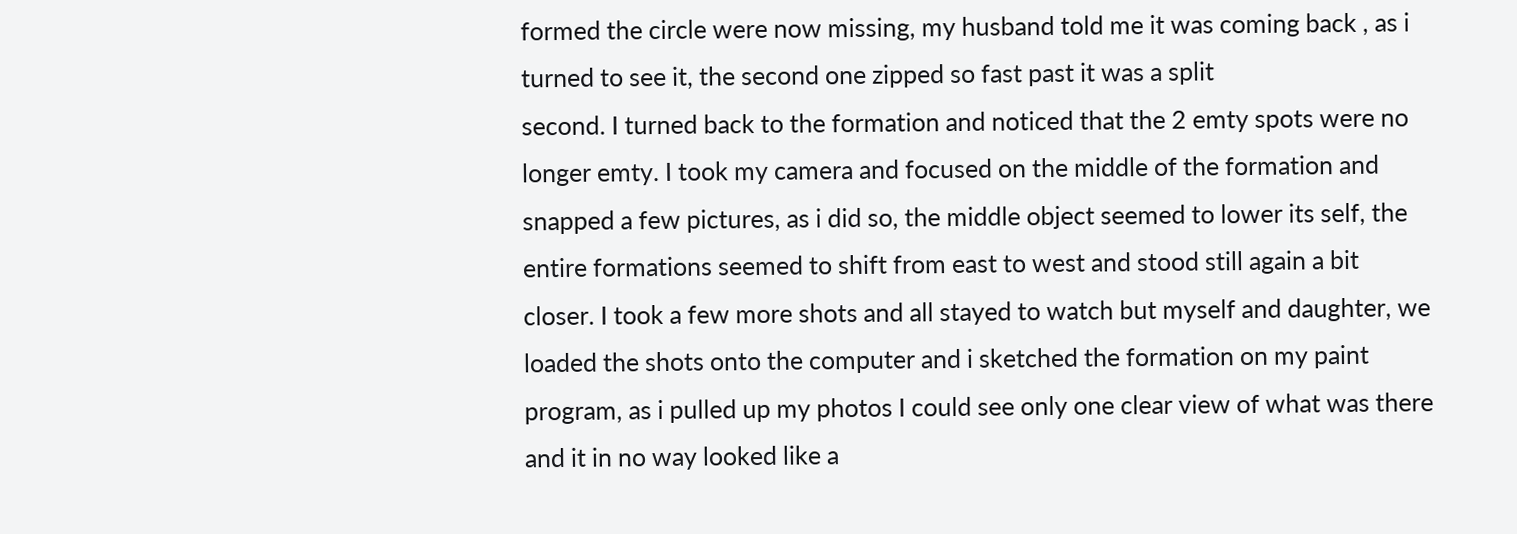formed the circle were now missing, my husband told me it was coming back , as i turned to see it, the second one zipped so fast past it was a split
second. I turned back to the formation and noticed that the 2 emty spots were no longer emty. I took my camera and focused on the middle of the formation and
snapped a few pictures, as i did so, the middle object seemed to lower its self, the entire formations seemed to shift from east to west and stood still again a bit
closer. I took a few more shots and all stayed to watch but myself and daughter, we loaded the shots onto the computer and i sketched the formation on my paint
program, as i pulled up my photos I could see only one clear view of what was there and it in no way looked like a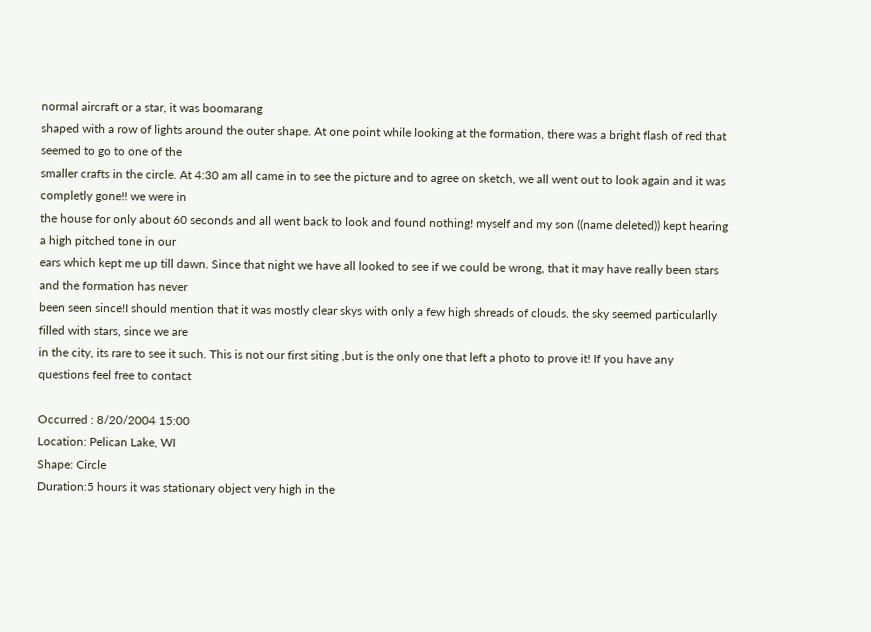normal aircraft or a star, it was boomarang
shaped with a row of lights around the outer shape. At one point while looking at the formation, there was a bright flash of red that seemed to go to one of the
smaller crafts in the circle. At 4:30 am all came in to see the picture and to agree on sketch, we all went out to look again and it was completly gone!! we were in
the house for only about 60 seconds and all went back to look and found nothing! myself and my son ((name deleted)) kept hearing a high pitched tone in our
ears which kept me up till dawn. Since that night we have all looked to see if we could be wrong, that it may have really been stars and the formation has never
been seen since!I should mention that it was mostly clear skys with only a few high shreads of clouds. the sky seemed particularlly filled with stars, since we are
in the city, its rare to see it such. This is not our first siting ,but is the only one that left a photo to prove it! If you have any questions feel free to contact

Occurred : 8/20/2004 15:00
Location: Pelican Lake, WI
Shape: Circle
Duration:5 hours it was stationary object very high in the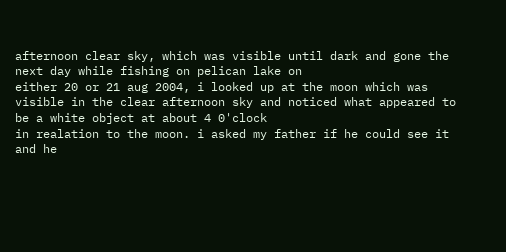afternoon clear sky, which was visible until dark and gone the next day while fishing on pelican lake on
either 20 or 21 aug 2004, i looked up at the moon which was visible in the clear afternoon sky and noticed what appeared to be a white object at about 4 0'clock
in realation to the moon. i asked my father if he could see it and he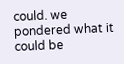could. we pondered what it could be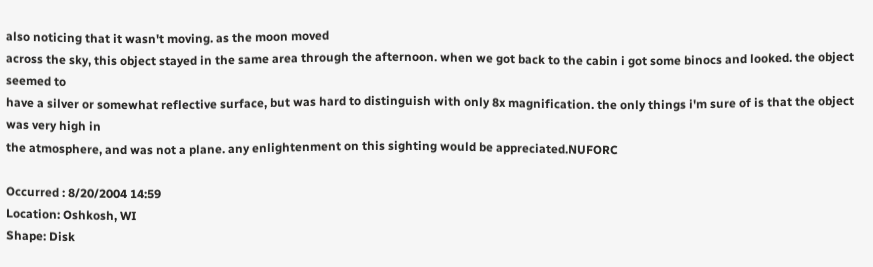also noticing that it wasn't moving. as the moon moved
across the sky, this object stayed in the same area through the afternoon. when we got back to the cabin i got some binocs and looked. the object seemed to
have a silver or somewhat reflective surface, but was hard to distinguish with only 8x magnification. the only things i'm sure of is that the object was very high in
the atmosphere, and was not a plane. any enlightenment on this sighting would be appreciated.NUFORC

Occurred : 8/20/2004 14:59
Location: Oshkosh, WI
Shape: Disk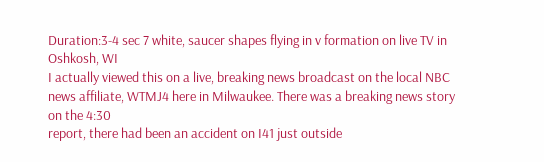Duration:3-4 sec 7 white, saucer shapes flying in v formation on live TV in Oshkosh, WI
I actually viewed this on a live, breaking news broadcast on the local NBC news affiliate, WTMJ4 here in Milwaukee. There was a breaking news story on the 4:30
report, there had been an accident on I41 just outside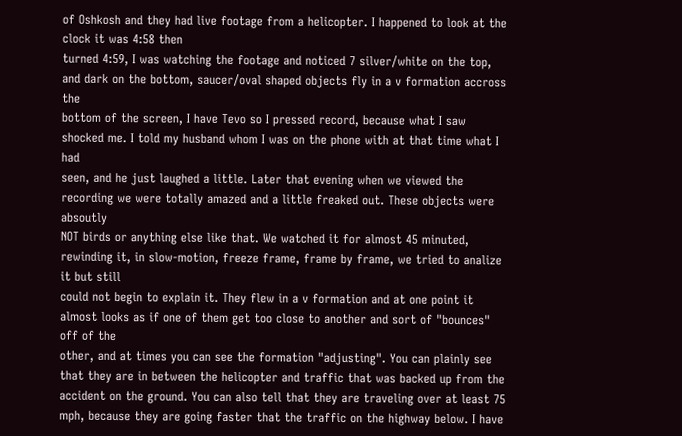of Oshkosh and they had live footage from a helicopter. I happened to look at the clock it was 4:58 then
turned 4:59, I was watching the footage and noticed 7 silver/white on the top, and dark on the bottom, saucer/oval shaped objects fly in a v formation accross the
bottom of the screen, I have Tevo so I pressed record, because what I saw shocked me. I told my husband whom I was on the phone with at that time what I had
seen, and he just laughed a little. Later that evening when we viewed the recording we were totally amazed and a little freaked out. These objects were absoutly
NOT birds or anything else like that. We watched it for almost 45 minuted, rewinding it, in slow-motion, freeze frame, frame by frame, we tried to analize it but still
could not begin to explain it. They flew in a v formation and at one point it almost looks as if one of them get too close to another and sort of "bounces" off of the
other, and at times you can see the formation "adjusting". You can plainly see that they are in between the helicopter and traffic that was backed up from the
accident on the ground. You can also tell that they are traveling over at least 75 mph, because they are going faster that the traffic on the highway below. I have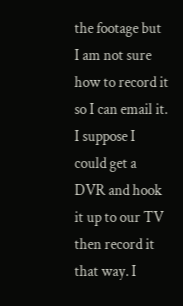the footage but I am not sure how to record it so I can email it. I suppose I could get a DVR and hook it up to our TV then record it that way. I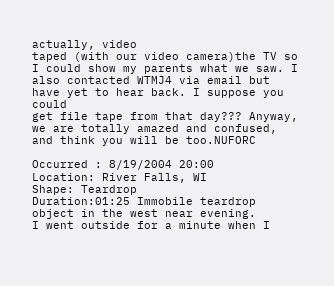actually, video
taped (with our video camera)the TV so I could show my parents what we saw. I also contacted WTMJ4 via email but have yet to hear back. I suppose you could
get file tape from that day??? Anyway, we are totally amazed and confused, and think you will be too.NUFORC

Occurred : 8/19/2004 20:00
Location: River Falls, WI
Shape: Teardrop
Duration:01:25 Immobile teardrop object in the west near evening.
I went outside for a minute when I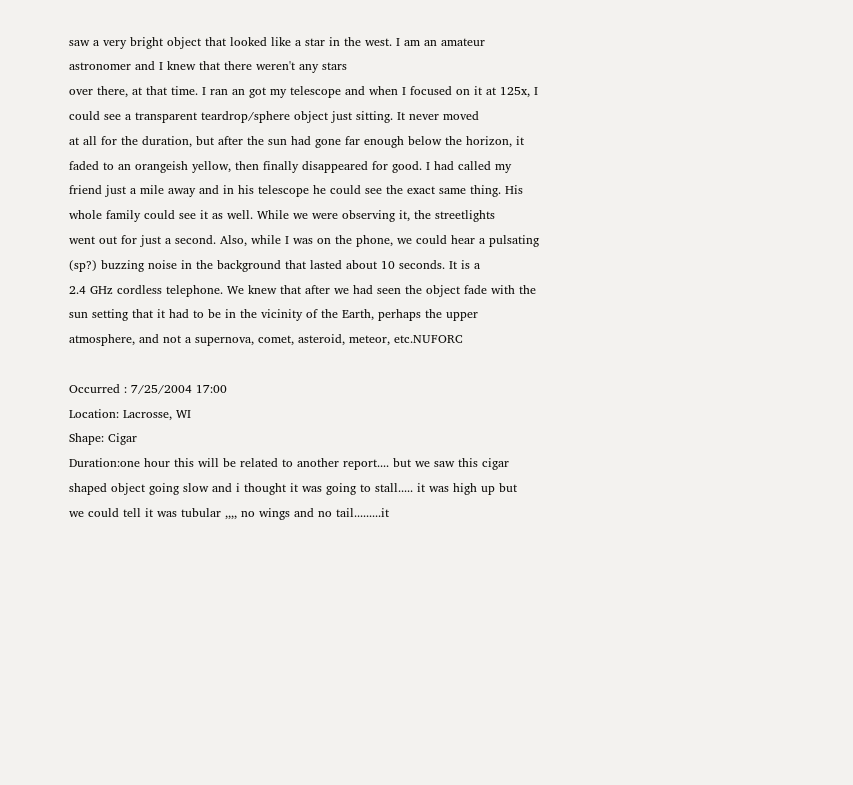saw a very bright object that looked like a star in the west. I am an amateur astronomer and I knew that there weren't any stars
over there, at that time. I ran an got my telescope and when I focused on it at 125x, I could see a transparent teardrop/sphere object just sitting. It never moved
at all for the duration, but after the sun had gone far enough below the horizon, it faded to an orangeish yellow, then finally disappeared for good. I had called my
friend just a mile away and in his telescope he could see the exact same thing. His whole family could see it as well. While we were observing it, the streetlights
went out for just a second. Also, while I was on the phone, we could hear a pulsating (sp?) buzzing noise in the background that lasted about 10 seconds. It is a
2.4 GHz cordless telephone. We knew that after we had seen the object fade with the sun setting that it had to be in the vicinity of the Earth, perhaps the upper
atmosphere, and not a supernova, comet, asteroid, meteor, etc.NUFORC

Occurred : 7/25/2004 17:00
Location: Lacrosse, WI
Shape: Cigar
Duration:one hour this will be related to another report.... but we saw this cigar shaped object going slow and i thought it was going to stall..... it was high up but
we could tell it was tubular ,,,, no wings and no tail.........it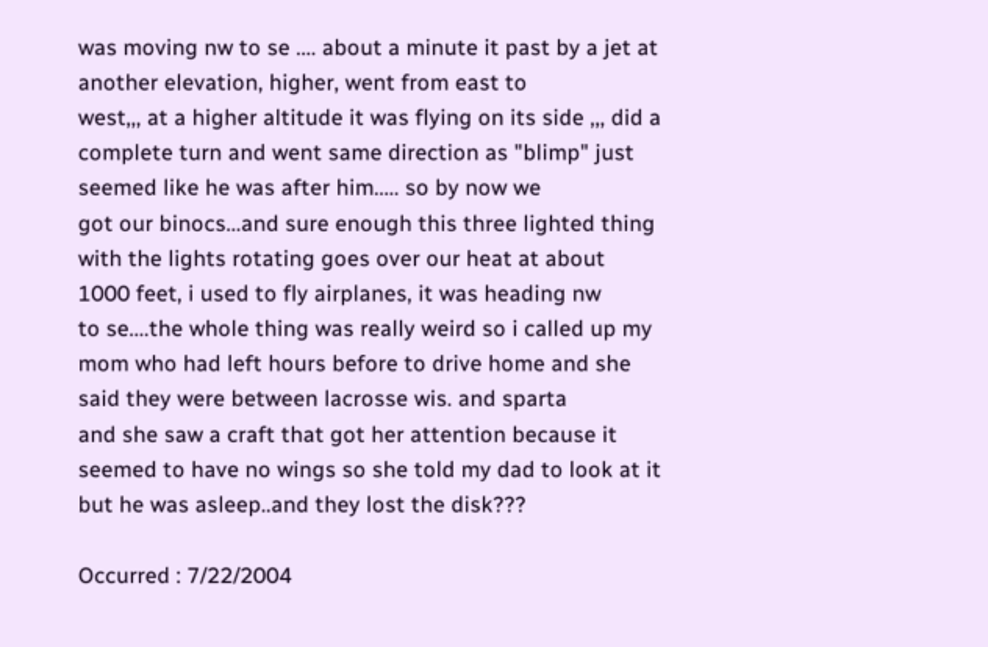was moving nw to se .... about a minute it past by a jet at another elevation, higher, went from east to
west,,, at a higher altitude it was flying on its side ,,, did a complete turn and went same direction as "blimp" just seemed like he was after him..... so by now we
got our binocs...and sure enough this three lighted thing with the lights rotating goes over our heat at about 1000 feet, i used to fly airplanes, it was heading nw
to se....the whole thing was really weird so i called up my mom who had left hours before to drive home and she said they were between lacrosse wis. and sparta
and she saw a craft that got her attention because it seemed to have no wings so she told my dad to look at it but he was asleep..and they lost the disk???

Occurred : 7/22/2004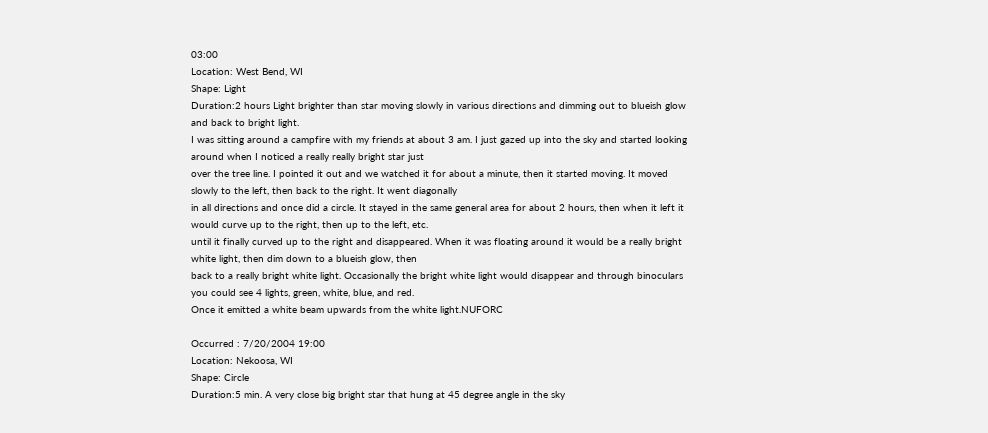03:00
Location: West Bend, WI
Shape: Light
Duration:2 hours Light brighter than star moving slowly in various directions and dimming out to blueish glow and back to bright light.
I was sitting around a campfire with my friends at about 3 am. I just gazed up into the sky and started looking around when I noticed a really really bright star just
over the tree line. I pointed it out and we watched it for about a minute, then it started moving. It moved slowly to the left, then back to the right. It went diagonally
in all directions and once did a circle. It stayed in the same general area for about 2 hours, then when it left it would curve up to the right, then up to the left, etc.
until it finally curved up to the right and disappeared. When it was floating around it would be a really bright white light, then dim down to a blueish glow, then
back to a really bright white light. Occasionally the bright white light would disappear and through binoculars you could see 4 lights, green, white, blue, and red.
Once it emitted a white beam upwards from the white light.NUFORC

Occurred : 7/20/2004 19:00
Location: Nekoosa, WI
Shape: Circle
Duration:5 min. A very close big bright star that hung at 45 degree angle in the sky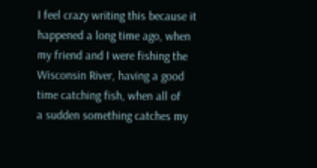I feel crazy writing this because it happened a long time ago, when my friend and I were fishing the Wisconsin River, having a good time catching fish, when all of
a sudden something catches my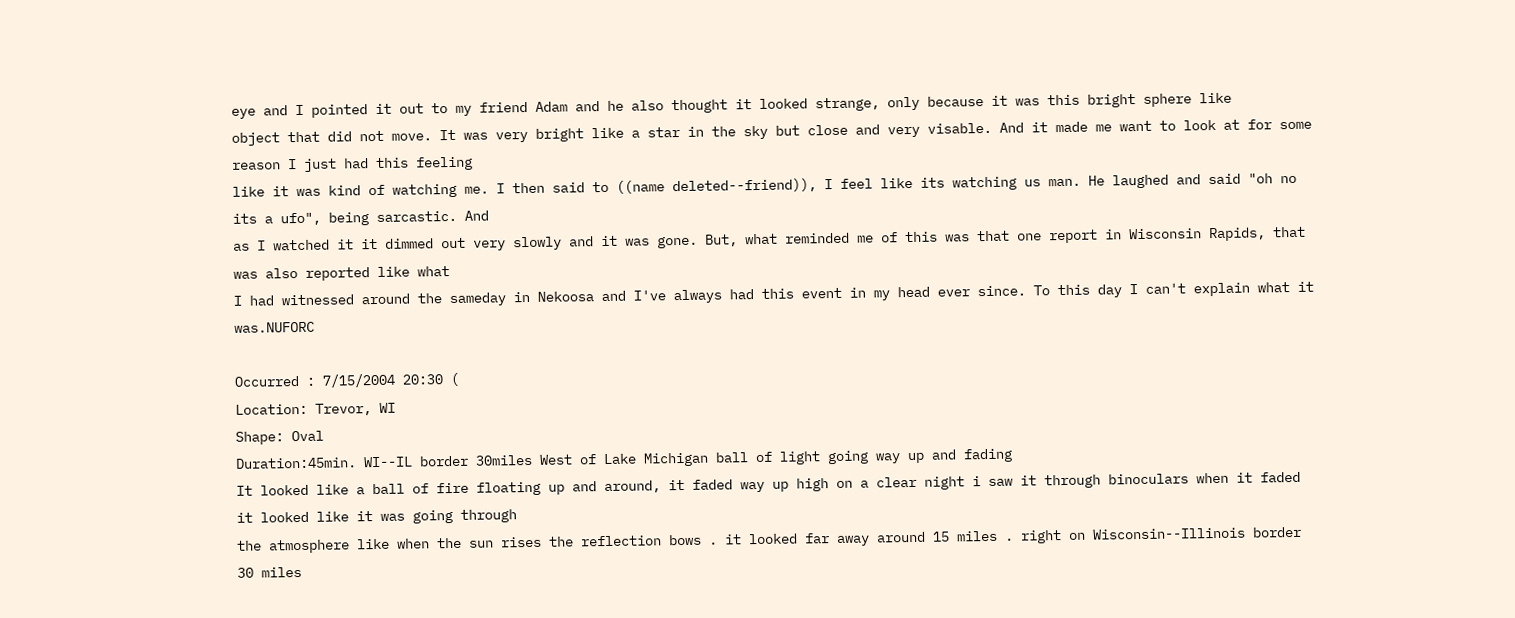eye and I pointed it out to my friend Adam and he also thought it looked strange, only because it was this bright sphere like
object that did not move. It was very bright like a star in the sky but close and very visable. And it made me want to look at for some reason I just had this feeling
like it was kind of watching me. I then said to ((name deleted--friend)), I feel like its watching us man. He laughed and said "oh no its a ufo", being sarcastic. And
as I watched it it dimmed out very slowly and it was gone. But, what reminded me of this was that one report in Wisconsin Rapids, that was also reported like what
I had witnessed around the sameday in Nekoosa and I've always had this event in my head ever since. To this day I can't explain what it was.NUFORC

Occurred : 7/15/2004 20:30 (
Location: Trevor, WI
Shape: Oval
Duration:45min. WI--IL border 30miles West of Lake Michigan ball of light going way up and fading
It looked like a ball of fire floating up and around, it faded way up high on a clear night i saw it through binoculars when it faded it looked like it was going through
the atmosphere like when the sun rises the reflection bows . it looked far away around 15 miles . right on Wisconsin--Illinois border 30 miles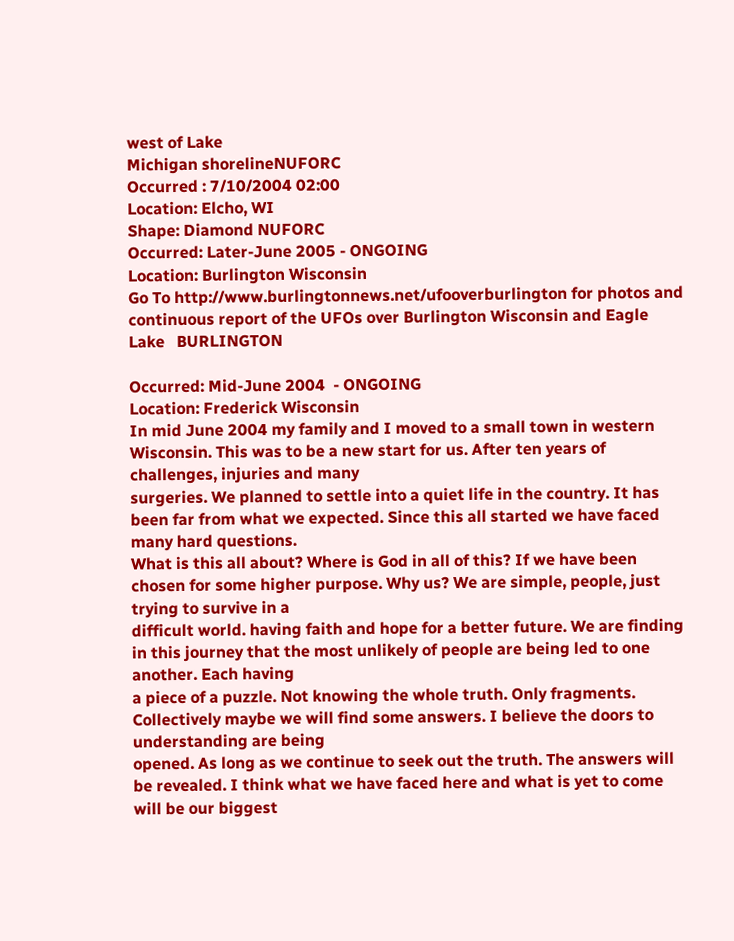west of Lake
Michigan shorelineNUFORC
Occurred : 7/10/2004 02:00
Location: Elcho, WI
Shape: Diamond NUFORC
Occurred: Later-June 2005 - ONGOING
Location: Burlington Wisconsin
Go To http://www.burlingtonnews.net/ufooverburlington for photos and continuous report of the UFOs over Burlington Wisconsin and Eagle Lake   BURLINGTON

Occurred: Mid-June 2004  - ONGOING
Location: Frederick Wisconsin
In mid June 2004 my family and I moved to a small town in western Wisconsin. This was to be a new start for us. After ten years of challenges, injuries and many
surgeries. We planned to settle into a quiet life in the country. It has been far from what we expected. Since this all started we have faced many hard questions.
What is this all about? Where is God in all of this? If we have been chosen for some higher purpose. Why us? We are simple, people, just trying to survive in a
difficult world. having faith and hope for a better future. We are finding in this journey that the most unlikely of people are being led to one another. Each having
a piece of a puzzle. Not knowing the whole truth. Only fragments. Collectively maybe we will find some answers. I believe the doors to understanding are being
opened. As long as we continue to seek out the truth. The answers will be revealed. I think what we have faced here and what is yet to come will be our biggest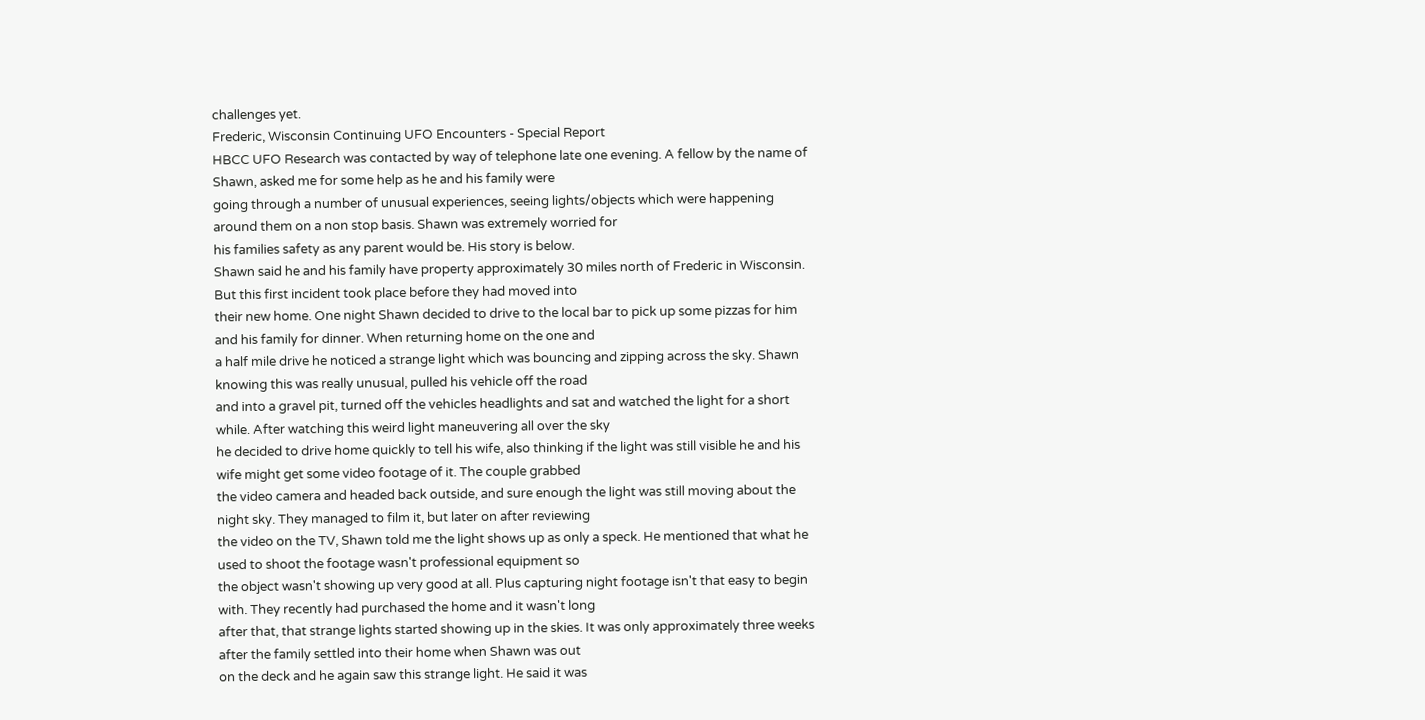challenges yet.
Frederic, Wisconsin Continuing UFO Encounters - Special Report
HBCC UFO Research was contacted by way of telephone late one evening. A fellow by the name of Shawn, asked me for some help as he and his family were
going through a number of unusual experiences, seeing lights/objects which were happening around them on a non stop basis. Shawn was extremely worried for
his families safety as any parent would be. His story is below.
Shawn said he and his family have property approximately 30 miles north of Frederic in Wisconsin. But this first incident took place before they had moved into
their new home. One night Shawn decided to drive to the local bar to pick up some pizzas for him and his family for dinner. When returning home on the one and
a half mile drive he noticed a strange light which was bouncing and zipping across the sky. Shawn knowing this was really unusual, pulled his vehicle off the road
and into a gravel pit, turned off the vehicles headlights and sat and watched the light for a short while. After watching this weird light maneuvering all over the sky
he decided to drive home quickly to tell his wife, also thinking if the light was still visible he and his wife might get some video footage of it. The couple grabbed
the video camera and headed back outside, and sure enough the light was still moving about the night sky. They managed to film it, but later on after reviewing
the video on the TV, Shawn told me the light shows up as only a speck. He mentioned that what he used to shoot the footage wasn't professional equipment so
the object wasn't showing up very good at all. Plus capturing night footage isn't that easy to begin with. They recently had purchased the home and it wasn't long
after that, that strange lights started showing up in the skies. It was only approximately three weeks after the family settled into their home when Shawn was out
on the deck and he again saw this strange light. He said it was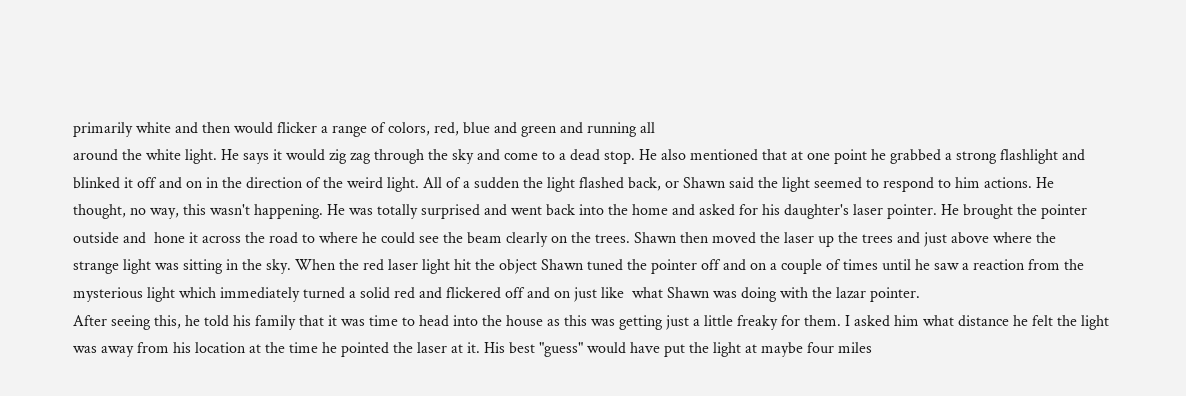primarily white and then would flicker a range of colors, red, blue and green and running all
around the white light. He says it would zig zag through the sky and come to a dead stop. He also mentioned that at one point he grabbed a strong flashlight and
blinked it off and on in the direction of the weird light. All of a sudden the light flashed back, or Shawn said the light seemed to respond to him actions. He
thought, no way, this wasn't happening. He was totally surprised and went back into the home and asked for his daughter's laser pointer. He brought the pointer
outside and  hone it across the road to where he could see the beam clearly on the trees. Shawn then moved the laser up the trees and just above where the
strange light was sitting in the sky. When the red laser light hit the object Shawn tuned the pointer off and on a couple of times until he saw a reaction from the
mysterious light which immediately turned a solid red and flickered off and on just like  what Shawn was doing with the lazar pointer.
After seeing this, he told his family that it was time to head into the house as this was getting just a little freaky for them. I asked him what distance he felt the light
was away from his location at the time he pointed the laser at it. His best "guess" would have put the light at maybe four miles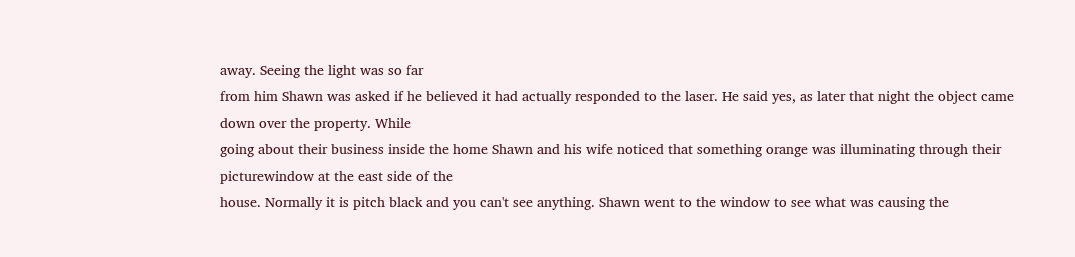away. Seeing the light was so far
from him Shawn was asked if he believed it had actually responded to the laser. He said yes, as later that night the object came down over the property. While
going about their business inside the home Shawn and his wife noticed that something orange was illuminating through their picturewindow at the east side of the
house. Normally it is pitch black and you can't see anything. Shawn went to the window to see what was causing the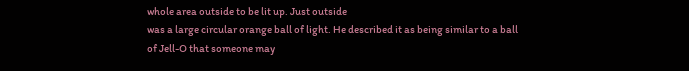whole area outside to be lit up. Just outside
was a large circular orange ball of light. He described it as being similar to a ball of Jell-O that someone may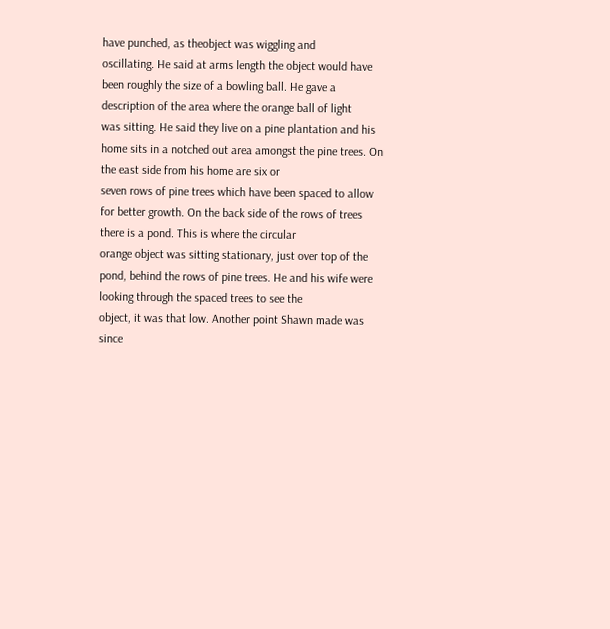have punched, as theobject was wiggling and
oscillating. He said at arms length the object would have been roughly the size of a bowling ball. He gave a description of the area where the orange ball of light
was sitting. He said they live on a pine plantation and his home sits in a notched out area amongst the pine trees. On the east side from his home are six or
seven rows of pine trees which have been spaced to allow for better growth. On the back side of the rows of trees there is a pond. This is where the circular
orange object was sitting stationary, just over top of the pond, behind the rows of pine trees. He and his wife were looking through the spaced trees to see the
object, it was that low. Another point Shawn made was since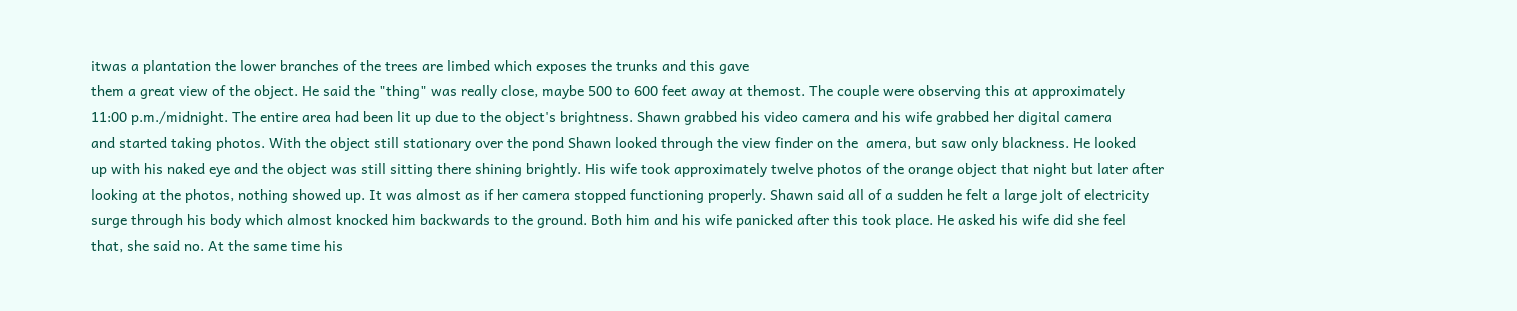itwas a plantation the lower branches of the trees are limbed which exposes the trunks and this gave
them a great view of the object. He said the "thing" was really close, maybe 500 to 600 feet away at themost. The couple were observing this at approximately
11:00 p.m./midnight. The entire area had been lit up due to the object's brightness. Shawn grabbed his video camera and his wife grabbed her digital camera
and started taking photos. With the object still stationary over the pond Shawn looked through the view finder on the  amera, but saw only blackness. He looked
up with his naked eye and the object was still sitting there shining brightly. His wife took approximately twelve photos of the orange object that night but later after
looking at the photos, nothing showed up. It was almost as if her camera stopped functioning properly. Shawn said all of a sudden he felt a large jolt of electricity
surge through his body which almost knocked him backwards to the ground. Both him and his wife panicked after this took place. He asked his wife did she feel
that, she said no. At the same time his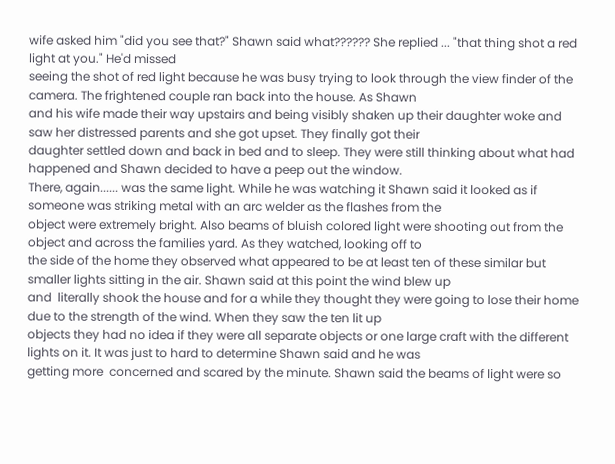wife asked him "did you see that?" Shawn said what?????? She replied ... "that thing shot a red light at you." He'd missed
seeing the shot of red light because he was busy trying to look through the view finder of the camera. The frightened couple ran back into the house. As Shawn
and his wife made their way upstairs and being visibly shaken up their daughter woke and saw her distressed parents and she got upset. They finally got their
daughter settled down and back in bed and to sleep. They were still thinking about what had happened and Shawn decided to have a peep out the window.
There, again...... was the same light. While he was watching it Shawn said it looked as if someone was striking metal with an arc welder as the flashes from the
object were extremely bright. Also beams of bluish colored light were shooting out from the object and across the families yard. As they watched, looking off to
the side of the home they observed what appeared to be at least ten of these similar but smaller lights sitting in the air. Shawn said at this point the wind blew up
and  literally shook the house and for a while they thought they were going to lose their home due to the strength of the wind. When they saw the ten lit up
objects they had no idea if they were all separate objects or one large craft with the different lights on it. It was just to hard to determine Shawn said and he was
getting more  concerned and scared by the minute. Shawn said the beams of light were so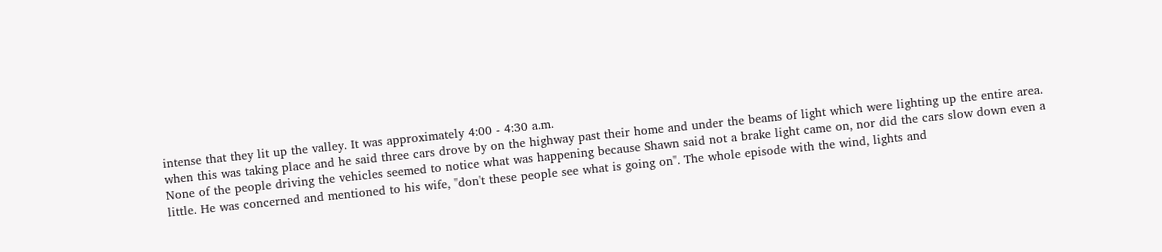intense that they lit up the valley. It was approximately 4:00 - 4:30 a.m.
when this was taking place and he said three cars drove by on the highway past their home and under the beams of light which were lighting up the entire area.
None of the people driving the vehicles seemed to notice what was happening because Shawn said not a brake light came on, nor did the cars slow down even a
little. He was concerned and mentioned to his wife, "don't these people see what is going on". The whole episode with the wind, lights and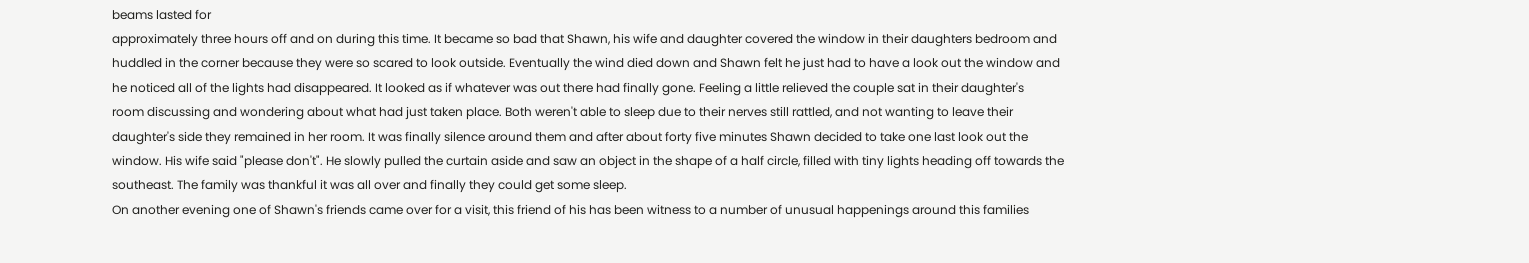beams lasted for
approximately three hours off and on during this time. It became so bad that Shawn, his wife and daughter covered the window in their daughters bedroom and
huddled in the corner because they were so scared to look outside. Eventually the wind died down and Shawn felt he just had to have a look out the window and
he noticed all of the lights had disappeared. It looked as if whatever was out there had finally gone. Feeling a little relieved the couple sat in their daughter's
room discussing and wondering about what had just taken place. Both weren't able to sleep due to their nerves still rattled, and not wanting to leave their
daughter's side they remained in her room. It was finally silence around them and after about forty five minutes Shawn decided to take one last look out the
window. His wife said "please don't". He slowly pulled the curtain aside and saw an object in the shape of a half circle, filled with tiny lights heading off towards the
southeast. The family was thankful it was all over and finally they could get some sleep.
On another evening one of Shawn's friends came over for a visit, this friend of his has been witness to a number of unusual happenings around this families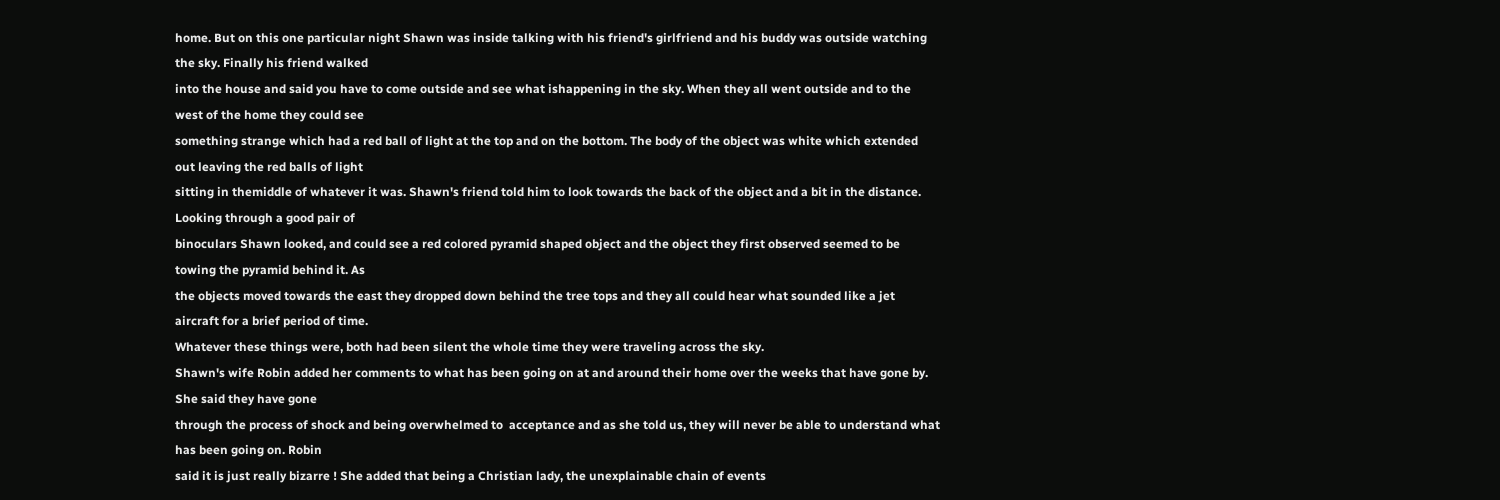home. But on this one particular night Shawn was inside talking with his friend's girlfriend and his buddy was outside watching the sky. Finally his friend walked
into the house and said you have to come outside and see what ishappening in the sky. When they all went outside and to the west of the home they could see
something strange which had a red ball of light at the top and on the bottom. The body of the object was white which extended out leaving the red balls of light
sitting in themiddle of whatever it was. Shawn's friend told him to look towards the back of the object and a bit in the distance. Looking through a good pair of
binoculars Shawn looked, and could see a red colored pyramid shaped object and the object they first observed seemed to be towing the pyramid behind it. As
the objects moved towards the east they dropped down behind the tree tops and they all could hear what sounded like a jet aircraft for a brief period of time.
Whatever these things were, both had been silent the whole time they were traveling across the sky.
Shawn's wife Robin added her comments to what has been going on at and around their home over the weeks that have gone by. She said they have gone
through the process of shock and being overwhelmed to  acceptance and as she told us, they will never be able to understand what has been going on. Robin
said it is just really bizarre ! She added that being a Christian lady, the unexplainable chain of events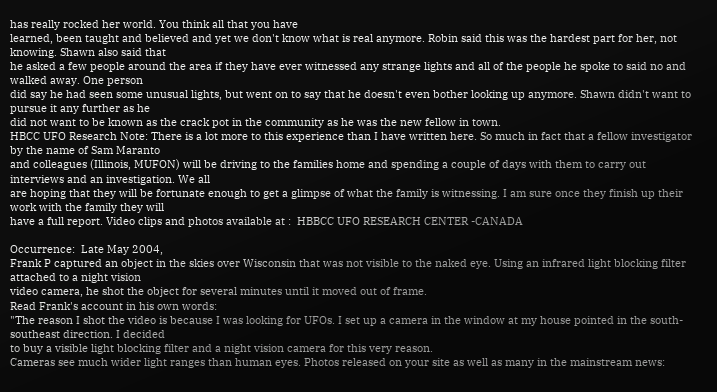has really rocked her world. You think all that you have
learned, been taught and believed and yet we don't know what is real anymore. Robin said this was the hardest part for her, not knowing. Shawn also said that
he asked a few people around the area if they have ever witnessed any strange lights and all of the people he spoke to said no and walked away. One person
did say he had seen some unusual lights, but went on to say that he doesn't even bother looking up anymore. Shawn didn't want to pursue it any further as he
did not want to be known as the crack pot in the community as he was the new fellow in town.
HBCC UFO Research Note: There is a lot more to this experience than I have written here. So much in fact that a fellow investigator by the name of Sam Maranto
and colleagues (Illinois, MUFON) will be driving to the families home and spending a couple of days with them to carry out interviews and an investigation. We all
are hoping that they will be fortunate enough to get a glimpse of what the family is witnessing. I am sure once they finish up their work with the family they will
have a full report. Video clips and photos available at :  HBBCC UFO RESEARCH CENTER -CANADA

Occurrence:  Late May 2004,
Frank P captured an object in the skies over Wisconsin that was not visible to the naked eye. Using an infrared light blocking filter attached to a night vision
video camera, he shot the object for several minutes until it moved out of frame.
Read Frank's account in his own words:
"The reason I shot the video is because I was looking for UFOs. I set up a camera in the window at my house pointed in the south-southeast direction. I decided
to buy a visible light blocking filter and a night vision camera for this very reason.
Cameras see much wider light ranges than human eyes. Photos released on your site as well as many in the mainstream news: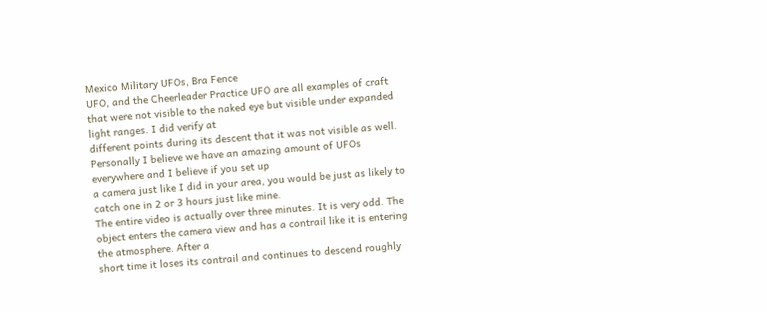Mexico Military UFOs, Bra Fence
UFO, and the Cheerleader Practice UFO are all examples of craft that were not visible to the naked eye but visible under expanded light ranges. I did verify at
different points during its descent that it was not visible as well. Personally I believe we have an amazing amount of UFOs everywhere and I believe if you set up
a camera just like I did in your area, you would be just as likely to catch one in 2 or 3 hours just like mine.
The entire video is actually over three minutes. It is very odd. The object enters the camera view and has a contrail like it is entering the atmosphere. After a
short time it loses its contrail and continues to descend roughly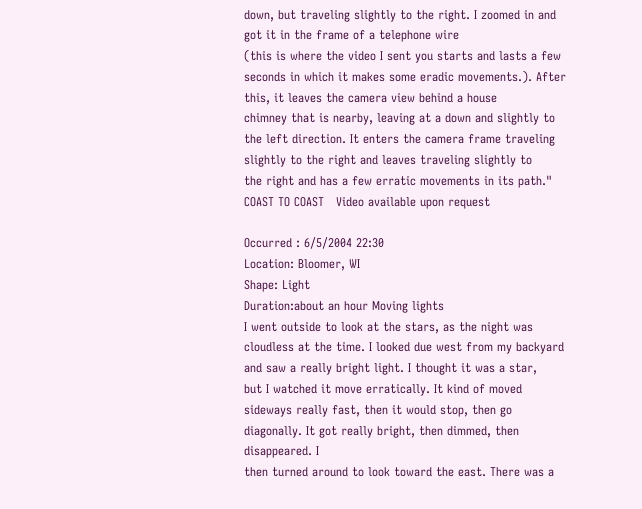down, but traveling slightly to the right. I zoomed in and got it in the frame of a telephone wire
(this is where the video I sent you starts and lasts a few seconds in which it makes some eradic movements.). After this, it leaves the camera view behind a house
chimney that is nearby, leaving at a down and slightly to the left direction. It enters the camera frame traveling slightly to the right and leaves traveling slightly to
the right and has a few erratic movements in its path."  COAST TO COAST   Video available upon request

Occurred : 6/5/2004 22:30
Location: Bloomer, WI
Shape: Light
Duration:about an hour Moving lights
I went outside to look at the stars, as the night was cloudless at the time. I looked due west from my backyard and saw a really bright light. I thought it was a star,
but I watched it move erratically. It kind of moved sideways really fast, then it would stop, then go diagonally. It got really bright, then dimmed, then disappeared. I
then turned around to look toward the east. There was a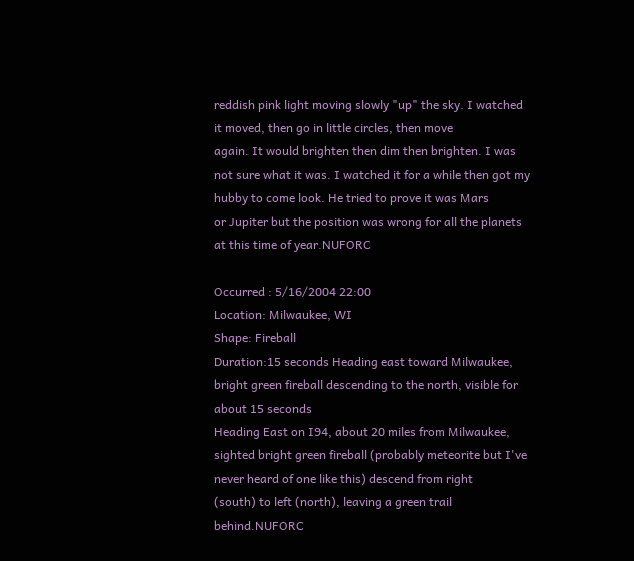reddish pink light moving slowly "up" the sky. I watched it moved, then go in little circles, then move
again. It would brighten then dim then brighten. I was not sure what it was. I watched it for a while then got my hubby to come look. He tried to prove it was Mars
or Jupiter but the position was wrong for all the planets at this time of year.NUFORC

Occurred : 5/16/2004 22:00
Location: Milwaukee, WI
Shape: Fireball
Duration:15 seconds Heading east toward Milwaukee, bright green fireball descending to the north, visible for about 15 seconds
Heading East on I94, about 20 miles from Milwaukee, sighted bright green fireball (probably meteorite but I've never heard of one like this) descend from right
(south) to left (north), leaving a green trail behind.NUFORC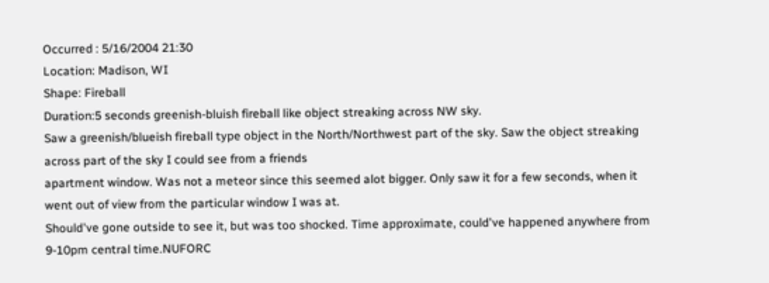Occurred : 5/16/2004 21:30
Location: Madison, WI
Shape: Fireball
Duration:5 seconds greenish-bluish fireball like object streaking across NW sky.
Saw a greenish/blueish fireball type object in the North/Northwest part of the sky. Saw the object streaking across part of the sky I could see from a friends
apartment window. Was not a meteor since this seemed alot bigger. Only saw it for a few seconds, when it went out of view from the particular window I was at.
Should've gone outside to see it, but was too shocked. Time approximate, could've happened anywhere from 9-10pm central time.NUFORC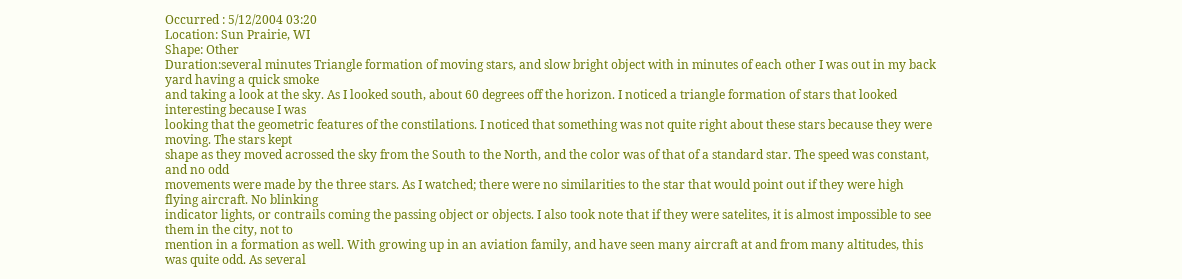Occurred : 5/12/2004 03:20
Location: Sun Prairie, WI
Shape: Other
Duration:several minutes Triangle formation of moving stars, and slow bright object with in minutes of each other I was out in my back yard having a quick smoke
and taking a look at the sky. As I looked south, about 60 degrees off the horizon. I noticed a triangle formation of stars that looked interesting because I was
looking that the geometric features of the constilations. I noticed that something was not quite right about these stars because they were moving. The stars kept
shape as they moved acrossed the sky from the South to the North, and the color was of that of a standard star. The speed was constant, and no odd
movements were made by the three stars. As I watched; there were no similarities to the star that would point out if they were high flying aircraft. No blinking
indicator lights, or contrails coming the passing object or objects. I also took note that if they were satelites, it is almost impossible to see them in the city, not to
mention in a formation as well. With growing up in an aviation family, and have seen many aircraft at and from many altitudes, this was quite odd. As several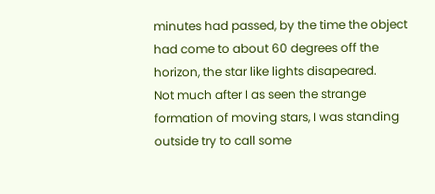minutes had passed, by the time the object had come to about 60 degrees off the horizon, the star like lights disapeared.
Not much after I as seen the strange formation of moving stars, I was standing outside try to call some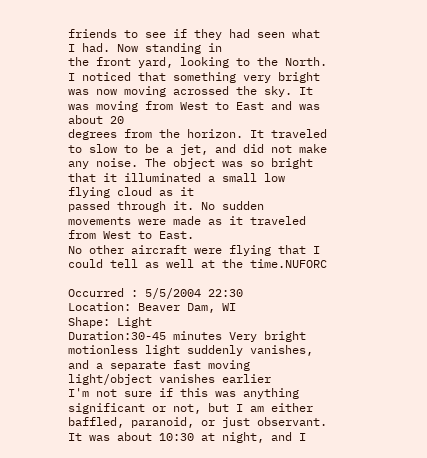friends to see if they had seen what I had. Now standing in
the front yard, looking to the North. I noticed that something very bright was now moving acrossed the sky. It was moving from West to East and was about 20
degrees from the horizon. It traveled to slow to be a jet, and did not make any noise. The object was so bright that it illuminated a small low flying cloud as it
passed through it. No sudden movements were made as it traveled from West to East.
No other aircraft were flying that I could tell as well at the time.NUFORC

Occurred : 5/5/2004 22:30
Location: Beaver Dam, WI
Shape: Light
Duration:30-45 minutes Very bright motionless light suddenly vanishes, and a separate fast moving light/object vanishes earlier
I'm not sure if this was anything significant or not, but I am either baffled, paranoid, or just observant.
It was about 10:30 at night, and I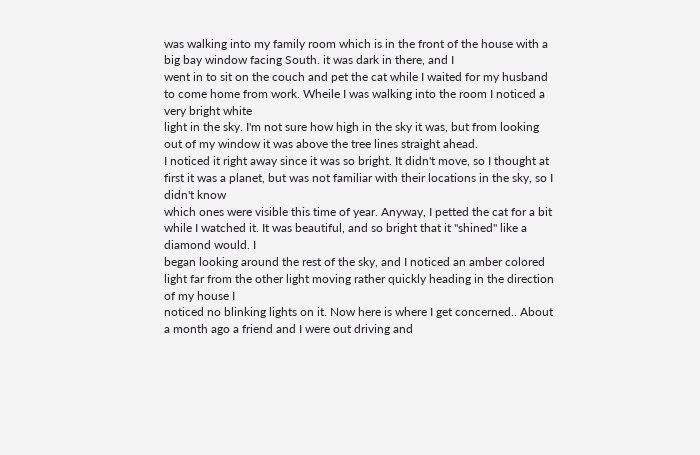was walking into my family room which is in the front of the house with a big bay window facing South. it was dark in there, and I
went in to sit on the couch and pet the cat while I waited for my husband to come home from work. Wheile I was walking into the room I noticed a very bright white
light in the sky. I'm not sure how high in the sky it was, but from looking out of my window it was above the tree lines straight ahead.
I noticed it right away since it was so bright. It didn't move, so I thought at first it was a planet, but was not familiar with their locations in the sky, so I didn't know
which ones were visible this time of year. Anyway, I petted the cat for a bit while I watched it. It was beautiful, and so bright that it "shined" like a diamond would. I
began looking around the rest of the sky, and I noticed an amber colored light far from the other light moving rather quickly heading in the direction of my house I
noticed no blinking lights on it. Now here is where I get concerned.. About a month ago a friend and I were out driving and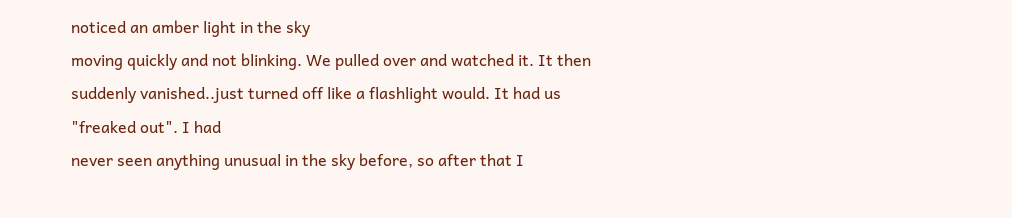noticed an amber light in the sky
moving quickly and not blinking. We pulled over and watched it. It then suddenly vanished..just turned off like a flashlight would. It had us "freaked out". I had
never seen anything unusual in the sky before, so after that I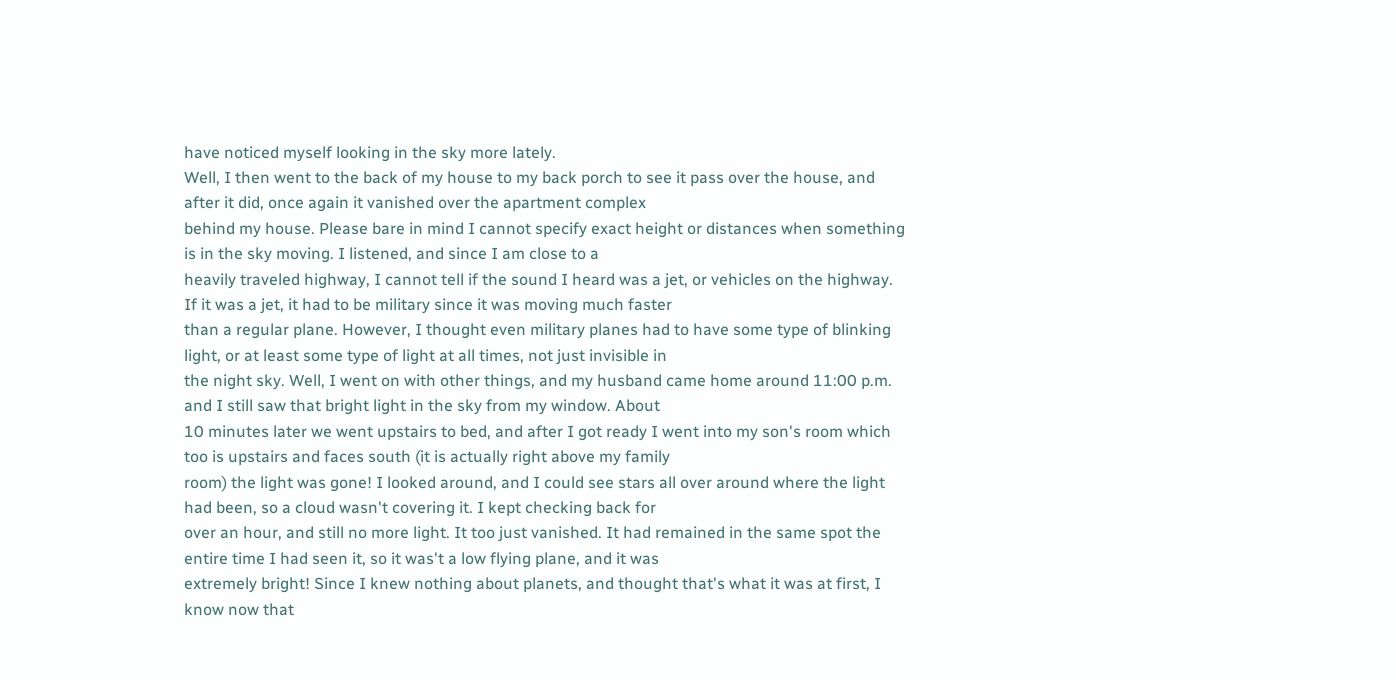have noticed myself looking in the sky more lately.
Well, I then went to the back of my house to my back porch to see it pass over the house, and after it did, once again it vanished over the apartment complex
behind my house. Please bare in mind I cannot specify exact height or distances when something is in the sky moving. I listened, and since I am close to a
heavily traveled highway, I cannot tell if the sound I heard was a jet, or vehicles on the highway. If it was a jet, it had to be military since it was moving much faster
than a regular plane. However, I thought even military planes had to have some type of blinking light, or at least some type of light at all times, not just invisible in
the night sky. Well, I went on with other things, and my husband came home around 11:00 p.m. and I still saw that bright light in the sky from my window. About
10 minutes later we went upstairs to bed, and after I got ready I went into my son's room which too is upstairs and faces south (it is actually right above my family
room) the light was gone! I looked around, and I could see stars all over around where the light had been, so a cloud wasn't covering it. I kept checking back for
over an hour, and still no more light. It too just vanished. It had remained in the same spot the entire time I had seen it, so it was't a low flying plane, and it was
extremely bright! Since I knew nothing about planets, and thought that's what it was at first, I know now that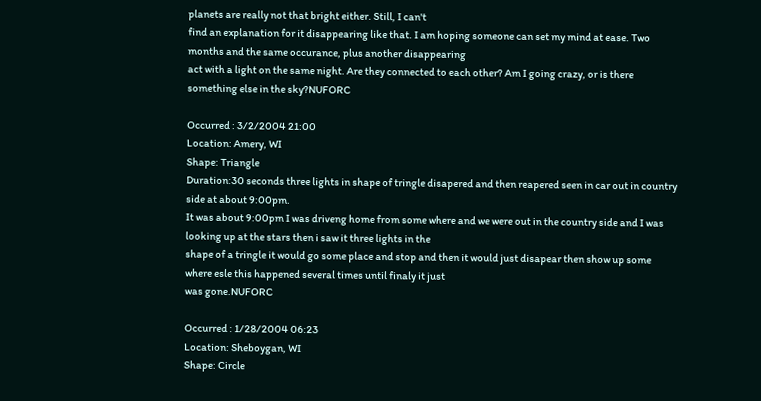planets are really not that bright either. Still, I can't
find an explanation for it disappearing like that. I am hoping someone can set my mind at ease. Two months and the same occurance, plus another disappearing
act with a light on the same night. Are they connected to each other? Am I going crazy, or is there something else in the sky?NUFORC

Occurred : 3/2/2004 21:00
Location: Amery, WI
Shape: Triangle
Duration:30 seconds three lights in shape of tringle disapered and then reapered seen in car out in country side at about 9:00pm.
It was about 9:00pm I was driveng home from some where and we were out in the country side and I was looking up at the stars then i saw it three lights in the
shape of a tringle it would go some place and stop and then it would just disapear then show up some where esle this happened several times until finaly it just
was gone.NUFORC

Occurred : 1/28/2004 06:23
Location: Sheboygan, WI
Shape: Circle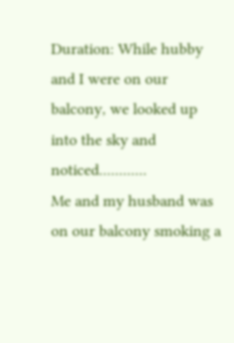Duration: While hubby and I were on our balcony, we looked up into the sky and noticed............
Me and my husband was on our balcony smoking a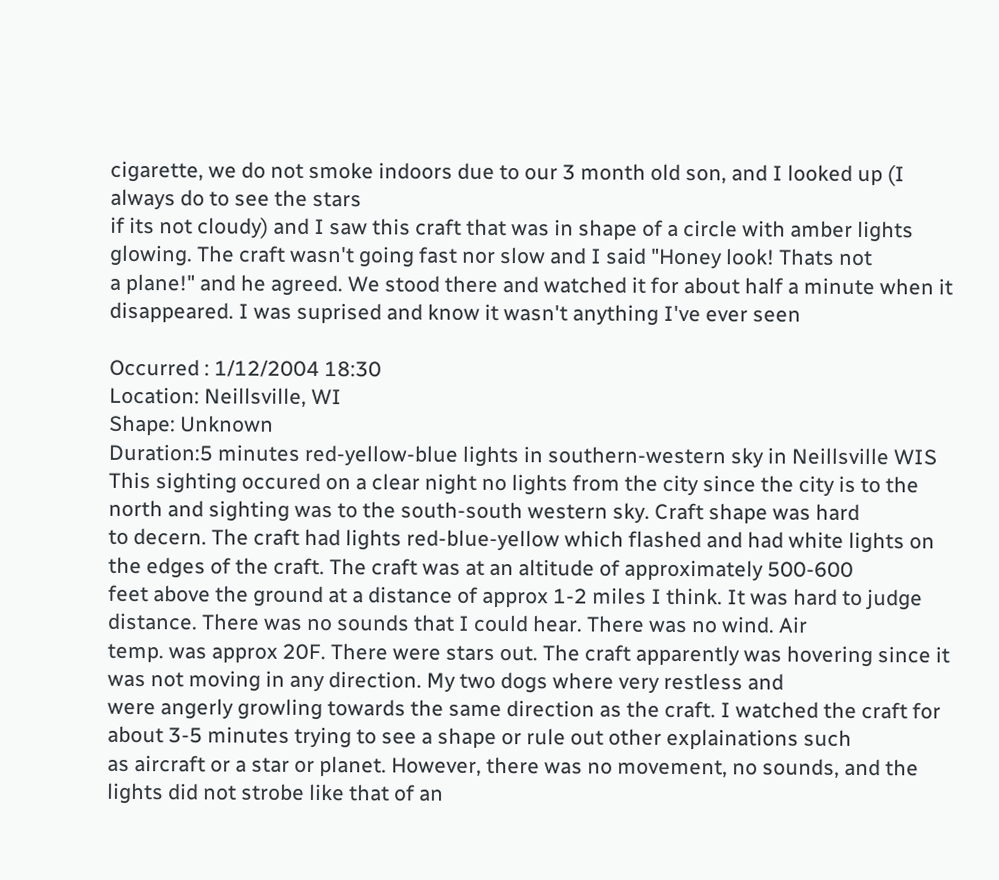cigarette, we do not smoke indoors due to our 3 month old son, and I looked up (I always do to see the stars
if its not cloudy) and I saw this craft that was in shape of a circle with amber lights glowing. The craft wasn't going fast nor slow and I said "Honey look! Thats not
a plane!" and he agreed. We stood there and watched it for about half a minute when it disappeared. I was suprised and know it wasn't anything I've ever seen

Occurred : 1/12/2004 18:30
Location: Neillsville, WI
Shape: Unknown
Duration:5 minutes red-yellow-blue lights in southern-western sky in Neillsville WIS
This sighting occured on a clear night no lights from the city since the city is to the north and sighting was to the south-south western sky. Craft shape was hard
to decern. The craft had lights red-blue-yellow which flashed and had white lights on the edges of the craft. The craft was at an altitude of approximately 500-600
feet above the ground at a distance of approx 1-2 miles I think. It was hard to judge distance. There was no sounds that I could hear. There was no wind. Air
temp. was approx 20F. There were stars out. The craft apparently was hovering since it was not moving in any direction. My two dogs where very restless and
were angerly growling towards the same direction as the craft. I watched the craft for about 3-5 minutes trying to see a shape or rule out other explainations such
as aircraft or a star or planet. However, there was no movement, no sounds, and the lights did not strobe like that of an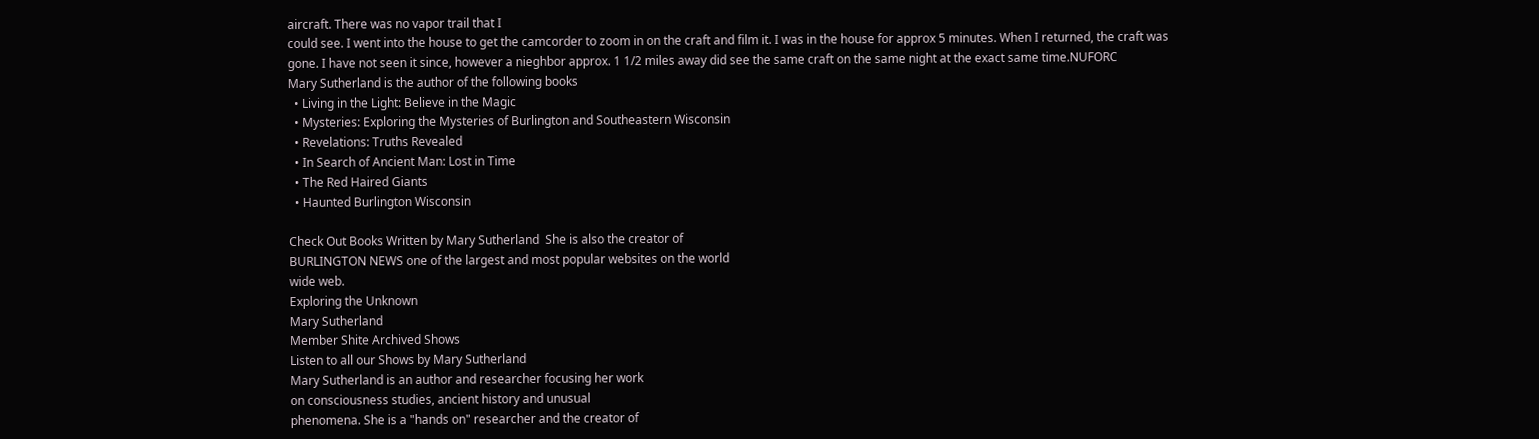aircraft. There was no vapor trail that I
could see. I went into the house to get the camcorder to zoom in on the craft and film it. I was in the house for approx 5 minutes. When I returned, the craft was
gone. I have not seen it since, however a nieghbor approx. 1 1/2 miles away did see the same craft on the same night at the exact same time.NUFORC
Mary Sutherland is the author of the following books
  • Living in the Light: Believe in the Magic
  • Mysteries: Exploring the Mysteries of Burlington and Southeastern Wisconsin
  • Revelations: Truths Revealed
  • In Search of Ancient Man: Lost in Time
  • The Red Haired Giants
  • Haunted Burlington Wisconsin

Check Out Books Written by Mary Sutherland  She is also the creator of
BURLINGTON NEWS one of the largest and most popular websites on the world
wide web.
Exploring the Unknown
Mary Sutherland
Member Shite Archived Shows
Listen to all our Shows by Mary Sutherland
Mary Sutherland is an author and researcher focusing her work
on consciousness studies, ancient history and unusual
phenomena. She is a "hands on" researcher and the creator of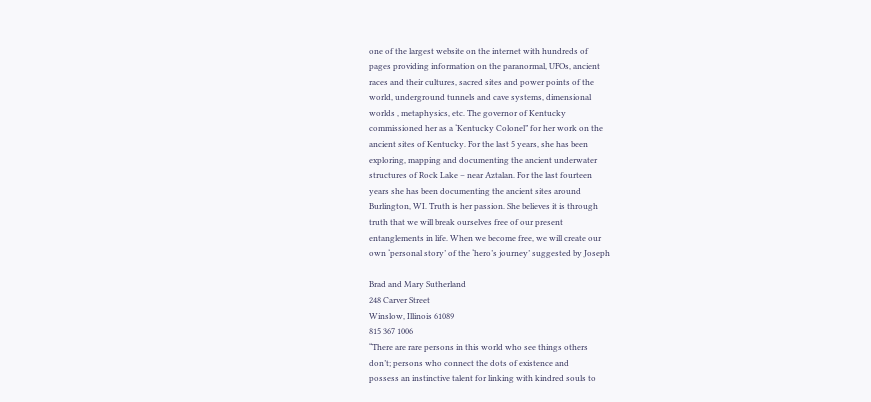one of the largest website on the internet with hundreds of
pages providing information on the paranormal, UFOs, ancient
races and their cultures, sacred sites and power points of the
world, underground tunnels and cave systems, dimensional
worlds , metaphysics, etc. The governor of Kentucky
commissioned her as a ‘Kentucky Colonel” for her work on the
ancient sites of Kentucky. For the last 5 years, she has been
exploring, mapping and documenting the ancient underwater
structures of Rock Lake – near Aztalan. For the last fourteen
years she has been documenting the ancient sites around
Burlington, WI. Truth is her passion. She believes it is through
truth that we will break ourselves free of our present
entanglements in life. When we become free, we will create our
own ‘personal story’ of the ‘hero’s journey’ suggested by Joseph

Brad and Mary Sutherland
248 Carver Street
Winslow, Illinois 61089
815 367 1006
“There are rare persons in this world who see things others
don’t; persons who connect the dots of existence and
possess an instinctive talent for linking with kindred souls to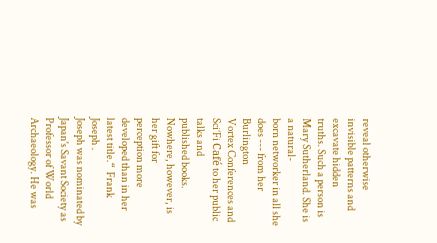reveal otherwise invisible patterns and excavate hidden
truths. Such a person is Mary Sutherland. She is a natural-
born networker in all she does --- from her Burlington
Vortex Conferences and Sci’Fi Café to her public talks and
published books. Nowhere, however, is her gift for
perception more developed than in her latest title.“  Frank
Joseph .
Joseph was nominated by Japan's Savant Society as
Professor of World Archaeology. He was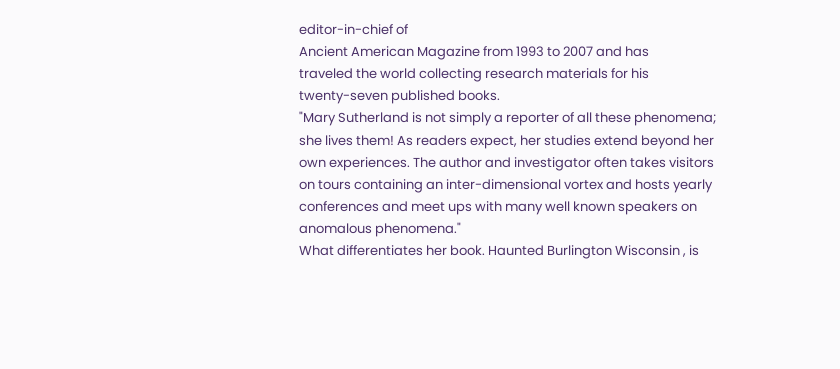editor-in-chief of
Ancient American Magazine from 1993 to 2007 and has
traveled the world collecting research materials for his
twenty-seven published books.
"Mary Sutherland is not simply a reporter of all these phenomena;
she lives them! As readers expect, her studies extend beyond her
own experiences. The author and investigator often takes visitors
on tours containing an inter-dimensional vortex and hosts yearly
conferences and meet ups with many well known speakers on
anomalous phenomena."
What differentiates her book. Haunted Burlington Wisconsin , is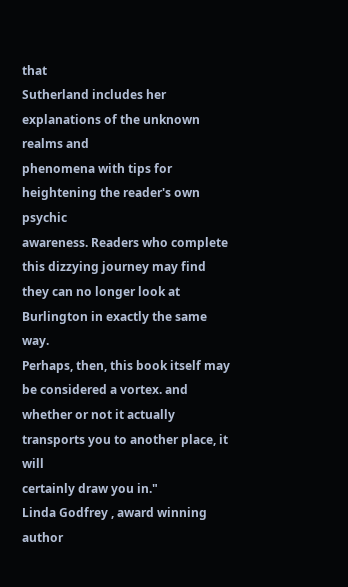that
Sutherland includes her explanations of the unknown realms and
phenomena with tips for heightening the reader's own psychic
awareness. Readers who complete this dizzying journey may find
they can no longer look at Burlington in exactly the same way.
Perhaps, then, this book itself may be considered a vortex. and
whether or not it actually transports you to another place, it will
certainly draw you in."
Linda Godfrey , award winning author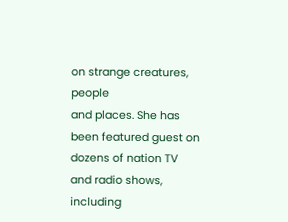on strange creatures, people
and places. She has been featured guest on dozens of nation TV
and radio shows, including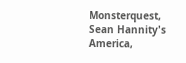Monsterquest, Sean Hannity's America,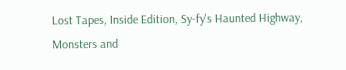Lost Tapes, Inside Edition, Sy-fy's Haunted Highway, Monsters and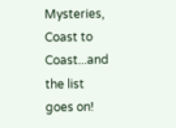Mysteries, Coast to Coast...and the list goes on!